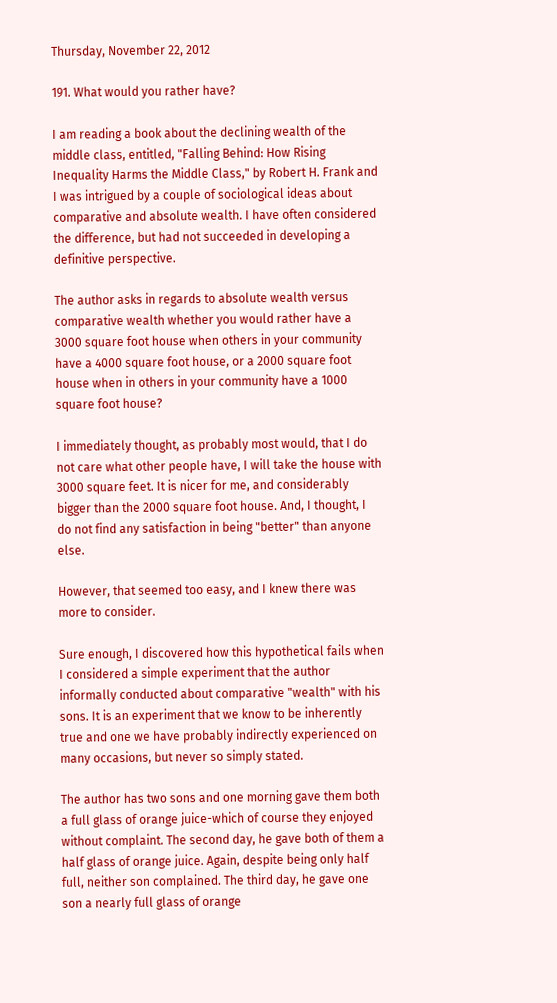Thursday, November 22, 2012

191. What would you rather have?

I am reading a book about the declining wealth of the middle class, entitled, "Falling Behind: How Rising Inequality Harms the Middle Class," by Robert H. Frank and I was intrigued by a couple of sociological ideas about comparative and absolute wealth. I have often considered the difference, but had not succeeded in developing a definitive perspective.

The author asks in regards to absolute wealth versus comparative wealth whether you would rather have a 3000 square foot house when others in your community have a 4000 square foot house, or a 2000 square foot house when in others in your community have a 1000 square foot house?

I immediately thought, as probably most would, that I do not care what other people have, I will take the house with 3000 square feet. It is nicer for me, and considerably bigger than the 2000 square foot house. And, I thought, I do not find any satisfaction in being "better" than anyone else.

However, that seemed too easy, and I knew there was more to consider.

Sure enough, I discovered how this hypothetical fails when I considered a simple experiment that the author informally conducted about comparative "wealth" with his sons. It is an experiment that we know to be inherently true and one we have probably indirectly experienced on many occasions, but never so simply stated.

The author has two sons and one morning gave them both a full glass of orange juice-which of course they enjoyed without complaint. The second day, he gave both of them a half glass of orange juice. Again, despite being only half full, neither son complained. The third day, he gave one son a nearly full glass of orange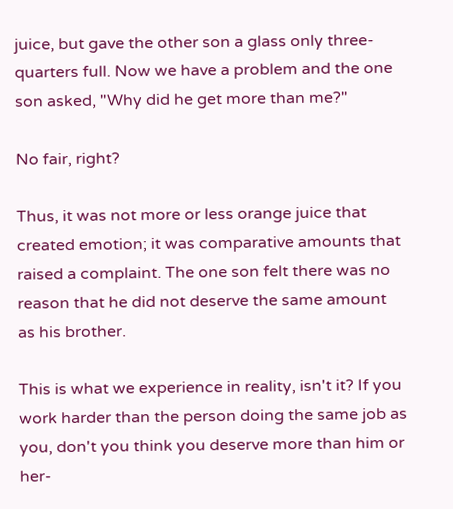juice, but gave the other son a glass only three-quarters full. Now we have a problem and the one son asked, "Why did he get more than me?"

No fair, right?

Thus, it was not more or less orange juice that created emotion; it was comparative amounts that raised a complaint. The one son felt there was no reason that he did not deserve the same amount as his brother.

This is what we experience in reality, isn't it? If you work harder than the person doing the same job as you, don't you think you deserve more than him or her-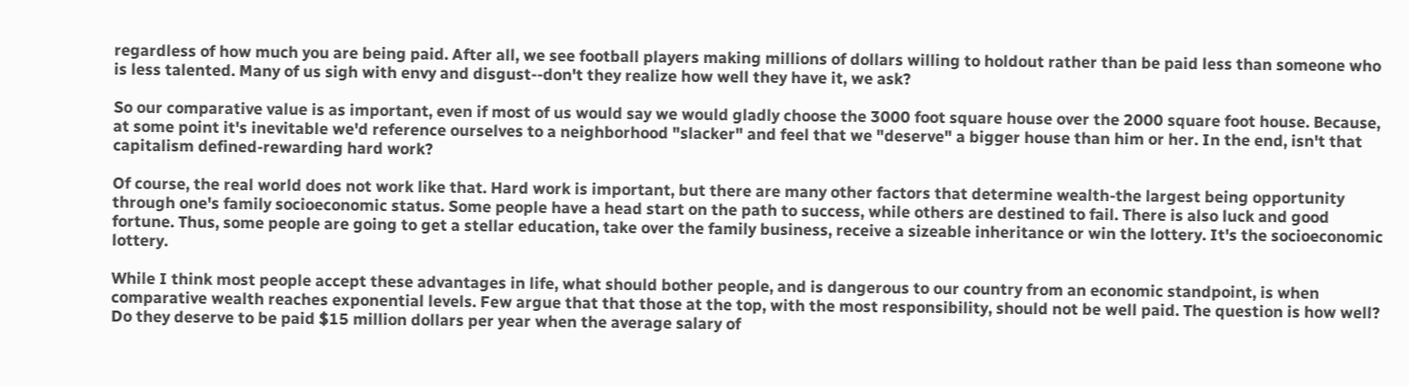regardless of how much you are being paid. After all, we see football players making millions of dollars willing to holdout rather than be paid less than someone who is less talented. Many of us sigh with envy and disgust--don't they realize how well they have it, we ask?

So our comparative value is as important, even if most of us would say we would gladly choose the 3000 foot square house over the 2000 square foot house. Because, at some point it's inevitable we'd reference ourselves to a neighborhood "slacker" and feel that we "deserve" a bigger house than him or her. In the end, isn't that capitalism defined-rewarding hard work?

Of course, the real world does not work like that. Hard work is important, but there are many other factors that determine wealth-the largest being opportunity through one's family socioeconomic status. Some people have a head start on the path to success, while others are destined to fail. There is also luck and good fortune. Thus, some people are going to get a stellar education, take over the family business, receive a sizeable inheritance or win the lottery. It's the socioeconomic lottery.

While I think most people accept these advantages in life, what should bother people, and is dangerous to our country from an economic standpoint, is when comparative wealth reaches exponential levels. Few argue that that those at the top, with the most responsibility, should not be well paid. The question is how well? Do they deserve to be paid $15 million dollars per year when the average salary of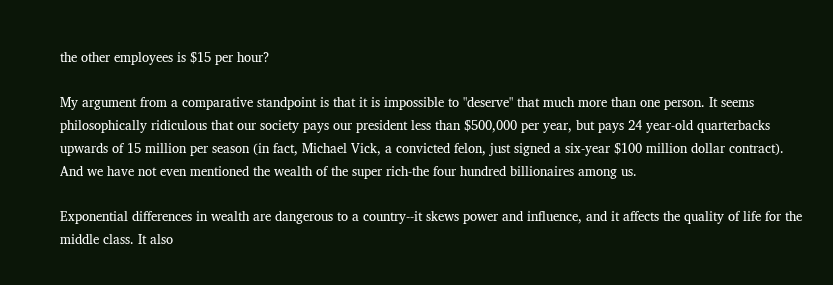the other employees is $15 per hour?

My argument from a comparative standpoint is that it is impossible to "deserve" that much more than one person. It seems philosophically ridiculous that our society pays our president less than $500,000 per year, but pays 24 year-old quarterbacks upwards of 15 million per season (in fact, Michael Vick, a convicted felon, just signed a six-year $100 million dollar contract). And we have not even mentioned the wealth of the super rich-the four hundred billionaires among us.

Exponential differences in wealth are dangerous to a country--it skews power and influence, and it affects the quality of life for the middle class. It also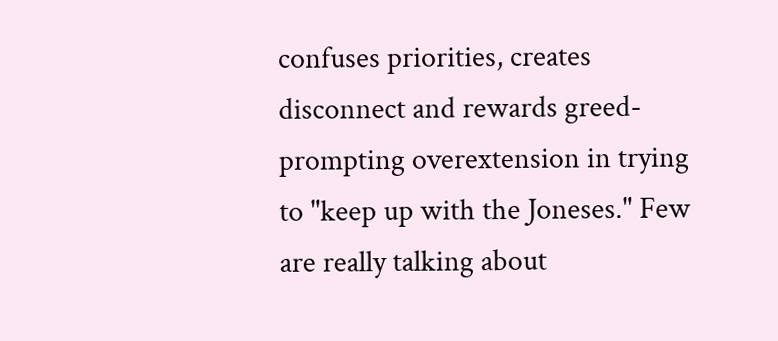confuses priorities, creates disconnect and rewards greed-prompting overextension in trying to "keep up with the Joneses." Few are really talking about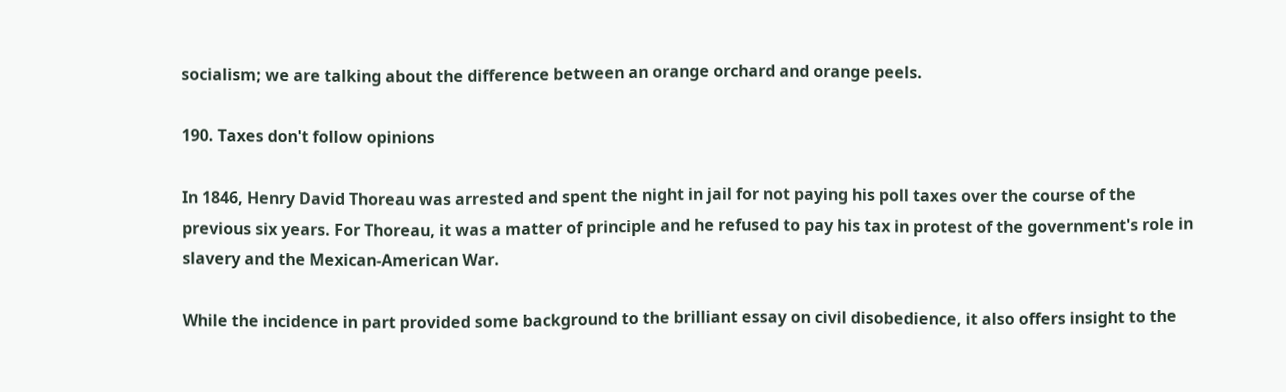socialism; we are talking about the difference between an orange orchard and orange peels.

190. Taxes don't follow opinions

In 1846, Henry David Thoreau was arrested and spent the night in jail for not paying his poll taxes over the course of the previous six years. For Thoreau, it was a matter of principle and he refused to pay his tax in protest of the government's role in slavery and the Mexican-American War.

While the incidence in part provided some background to the brilliant essay on civil disobedience, it also offers insight to the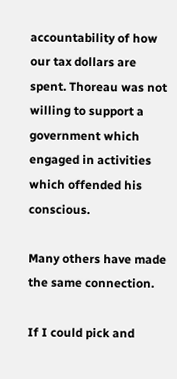accountability of how our tax dollars are spent. Thoreau was not willing to support a government which engaged in activities which offended his conscious.

Many others have made the same connection.

If I could pick and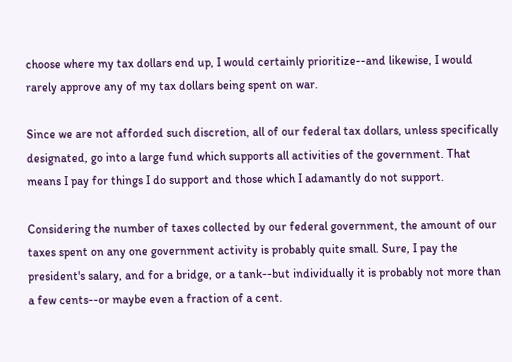choose where my tax dollars end up, I would certainly prioritize--and likewise, I would rarely approve any of my tax dollars being spent on war.

Since we are not afforded such discretion, all of our federal tax dollars, unless specifically designated, go into a large fund which supports all activities of the government. That means I pay for things I do support and those which I adamantly do not support.

Considering the number of taxes collected by our federal government, the amount of our taxes spent on any one government activity is probably quite small. Sure, I pay the president's salary, and for a bridge, or a tank--but individually it is probably not more than a few cents--or maybe even a fraction of a cent.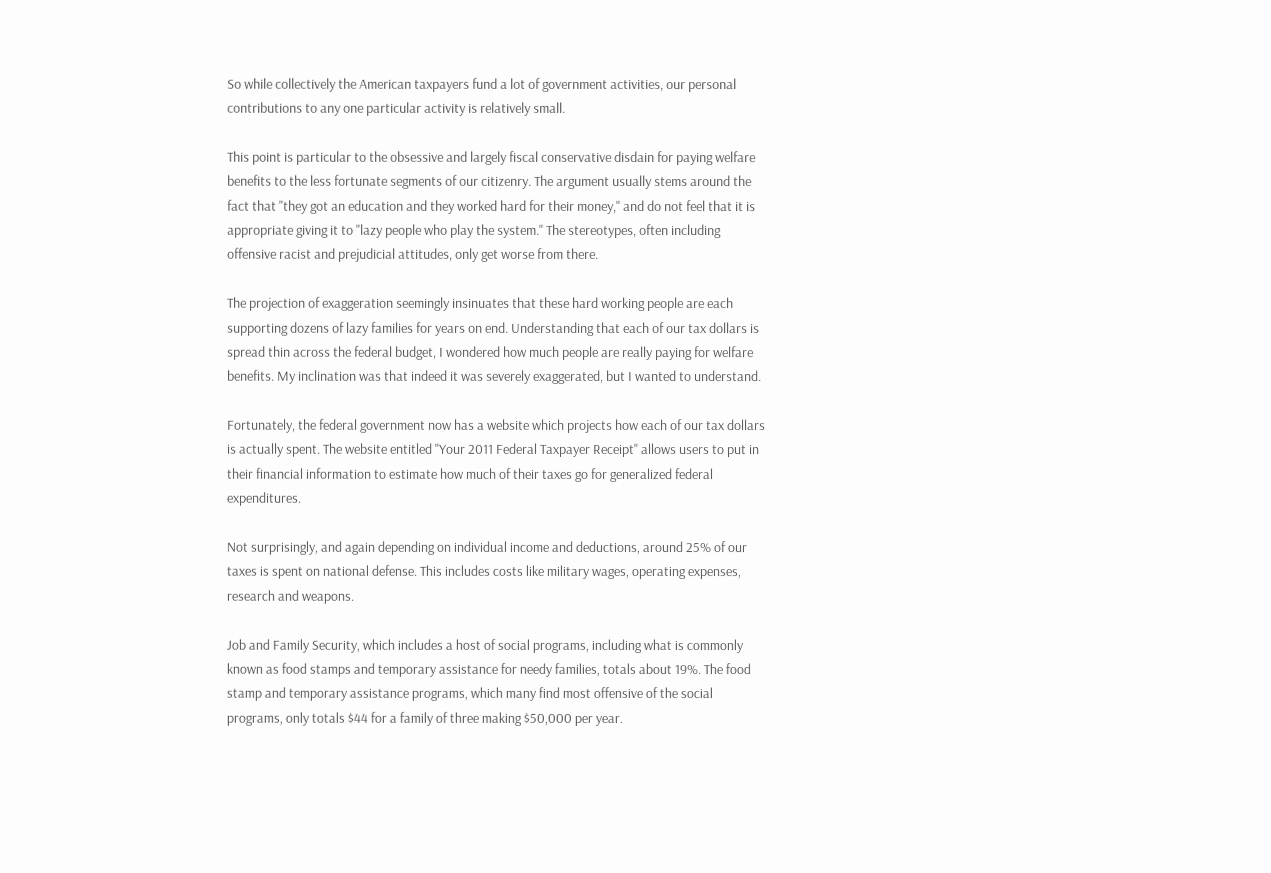So while collectively the American taxpayers fund a lot of government activities, our personal contributions to any one particular activity is relatively small.

This point is particular to the obsessive and largely fiscal conservative disdain for paying welfare benefits to the less fortunate segments of our citizenry. The argument usually stems around the fact that "they got an education and they worked hard for their money," and do not feel that it is appropriate giving it to "lazy people who play the system." The stereotypes, often including offensive racist and prejudicial attitudes, only get worse from there.

The projection of exaggeration seemingly insinuates that these hard working people are each supporting dozens of lazy families for years on end. Understanding that each of our tax dollars is spread thin across the federal budget, I wondered how much people are really paying for welfare benefits. My inclination was that indeed it was severely exaggerated, but I wanted to understand.

Fortunately, the federal government now has a website which projects how each of our tax dollars is actually spent. The website entitled "Your 2011 Federal Taxpayer Receipt" allows users to put in their financial information to estimate how much of their taxes go for generalized federal expenditures.

Not surprisingly, and again depending on individual income and deductions, around 25% of our taxes is spent on national defense. This includes costs like military wages, operating expenses, research and weapons.

Job and Family Security, which includes a host of social programs, including what is commonly known as food stamps and temporary assistance for needy families, totals about 19%. The food stamp and temporary assistance programs, which many find most offensive of the social programs, only totals $44 for a family of three making $50,000 per year.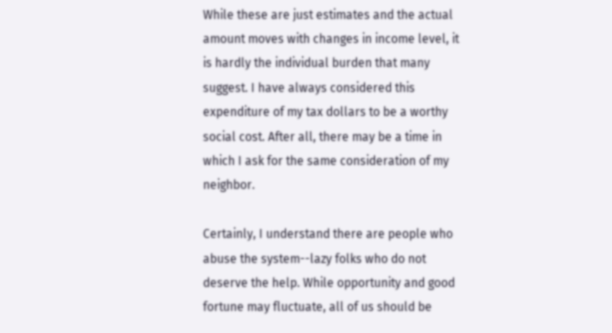While these are just estimates and the actual amount moves with changes in income level, it is hardly the individual burden that many suggest. I have always considered this expenditure of my tax dollars to be a worthy social cost. After all, there may be a time in which I ask for the same consideration of my neighbor.

Certainly, I understand there are people who abuse the system--lazy folks who do not deserve the help. While opportunity and good fortune may fluctuate, all of us should be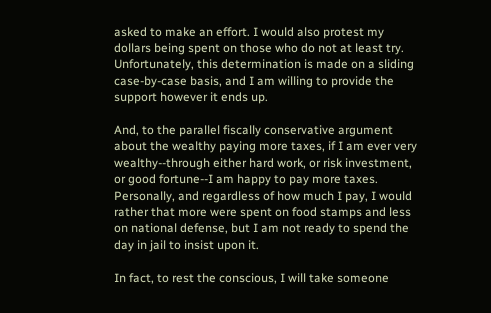asked to make an effort. I would also protest my dollars being spent on those who do not at least try. Unfortunately, this determination is made on a sliding case-by-case basis, and I am willing to provide the support however it ends up.

And, to the parallel fiscally conservative argument about the wealthy paying more taxes, if I am ever very wealthy--through either hard work, or risk investment, or good fortune--I am happy to pay more taxes. Personally, and regardless of how much I pay, I would rather that more were spent on food stamps and less on national defense, but I am not ready to spend the day in jail to insist upon it.

In fact, to rest the conscious, I will take someone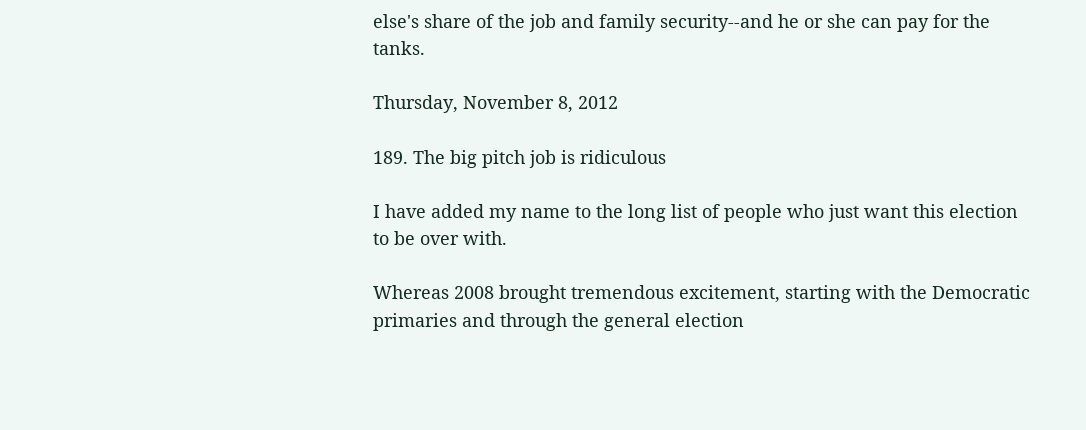else's share of the job and family security--and he or she can pay for the tanks.

Thursday, November 8, 2012

189. The big pitch job is ridiculous

I have added my name to the long list of people who just want this election to be over with.

Whereas 2008 brought tremendous excitement, starting with the Democratic primaries and through the general election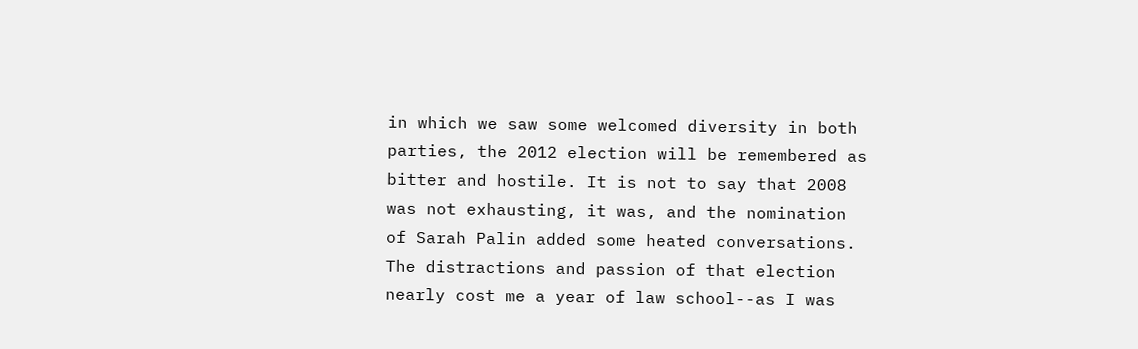in which we saw some welcomed diversity in both parties, the 2012 election will be remembered as bitter and hostile. It is not to say that 2008 was not exhausting, it was, and the nomination of Sarah Palin added some heated conversations. The distractions and passion of that election nearly cost me a year of law school--as I was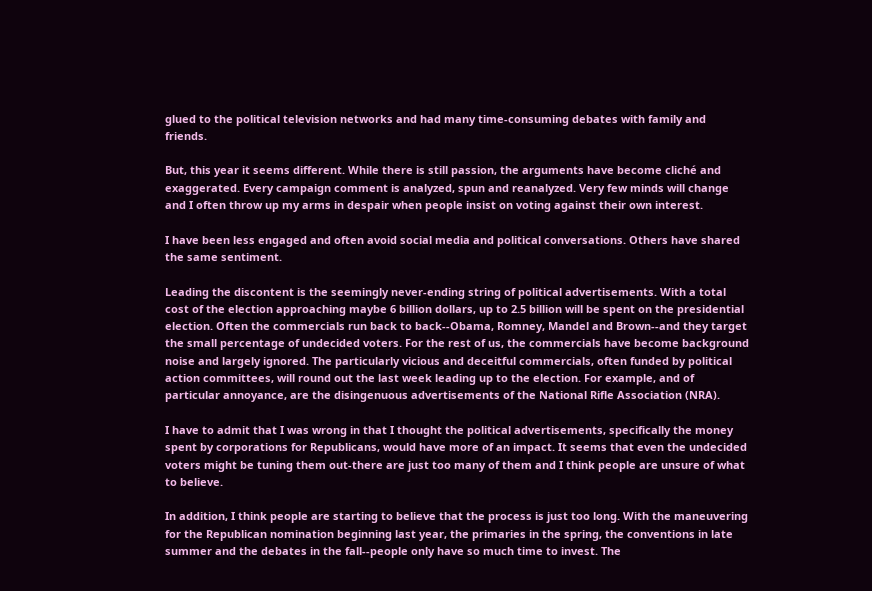glued to the political television networks and had many time-consuming debates with family and friends.

But, this year it seems different. While there is still passion, the arguments have become cliché and exaggerated. Every campaign comment is analyzed, spun and reanalyzed. Very few minds will change and I often throw up my arms in despair when people insist on voting against their own interest.

I have been less engaged and often avoid social media and political conversations. Others have shared the same sentiment.

Leading the discontent is the seemingly never-ending string of political advertisements. With a total cost of the election approaching maybe 6 billion dollars, up to 2.5 billion will be spent on the presidential election. Often the commercials run back to back--Obama, Romney, Mandel and Brown--and they target the small percentage of undecided voters. For the rest of us, the commercials have become background noise and largely ignored. The particularly vicious and deceitful commercials, often funded by political action committees, will round out the last week leading up to the election. For example, and of particular annoyance, are the disingenuous advertisements of the National Rifle Association (NRA).

I have to admit that I was wrong in that I thought the political advertisements, specifically the money spent by corporations for Republicans, would have more of an impact. It seems that even the undecided voters might be tuning them out-there are just too many of them and I think people are unsure of what to believe.

In addition, I think people are starting to believe that the process is just too long. With the maneuvering for the Republican nomination beginning last year, the primaries in the spring, the conventions in late summer and the debates in the fall--people only have so much time to invest. The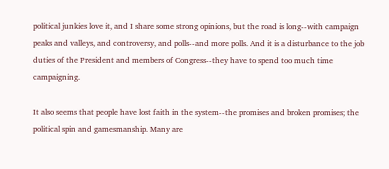political junkies love it, and I share some strong opinions, but the road is long--with campaign peaks and valleys, and controversy, and polls--and more polls. And it is a disturbance to the job duties of the President and members of Congress--they have to spend too much time campaigning.

It also seems that people have lost faith in the system--the promises and broken promises; the political spin and gamesmanship. Many are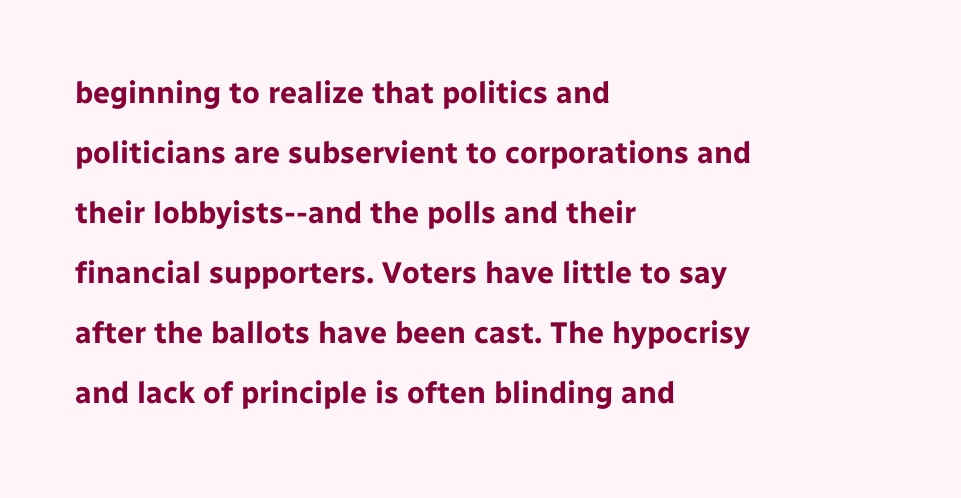beginning to realize that politics and politicians are subservient to corporations and their lobbyists--and the polls and their financial supporters. Voters have little to say after the ballots have been cast. The hypocrisy and lack of principle is often blinding and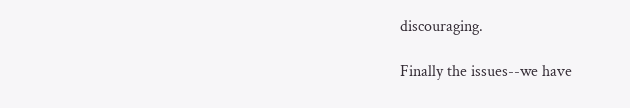discouraging.

Finally the issues--we have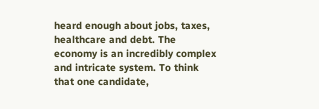heard enough about jobs, taxes, healthcare and debt. The economy is an incredibly complex and intricate system. To think that one candidate,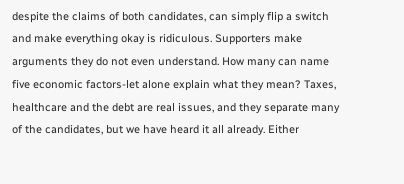despite the claims of both candidates, can simply flip a switch and make everything okay is ridiculous. Supporters make arguments they do not even understand. How many can name five economic factors-let alone explain what they mean? Taxes, healthcare and the debt are real issues, and they separate many of the candidates, but we have heard it all already. Either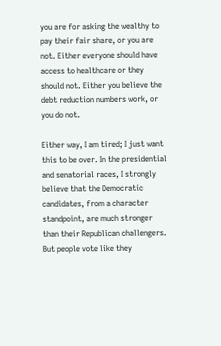you are for asking the wealthy to pay their fair share, or you are not. Either everyone should have access to healthcare or they should not. Either you believe the debt reduction numbers work, or you do not.

Either way, I am tired; I just want this to be over. In the presidential and senatorial races, I strongly believe that the Democratic candidates, from a character standpoint, are much stronger than their Republican challengers. But people vote like they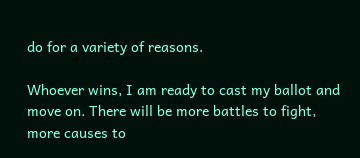do for a variety of reasons.

Whoever wins, I am ready to cast my ballot and move on. There will be more battles to fight, more causes to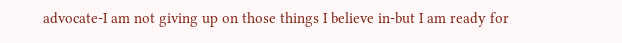advocate-I am not giving up on those things I believe in-but I am ready for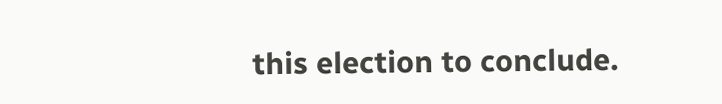this election to conclude.